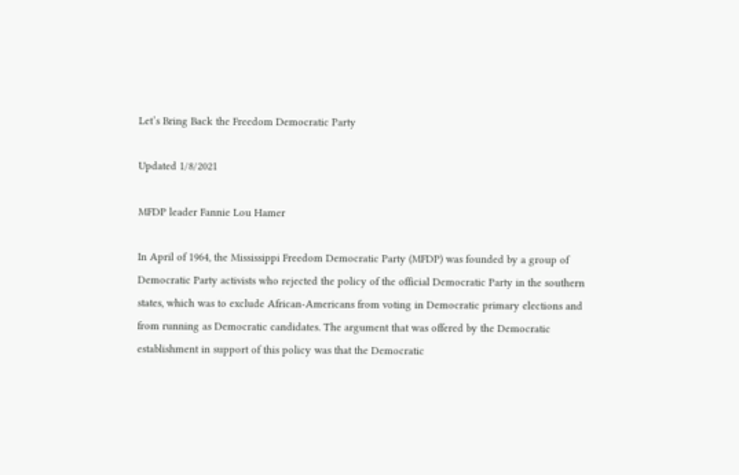Let’s Bring Back the Freedom Democratic Party

Updated 1/8/2021

MFDP leader Fannie Lou Hamer

In April of 1964, the Mississippi Freedom Democratic Party (MFDP) was founded by a group of Democratic Party activists who rejected the policy of the official Democratic Party in the southern states, which was to exclude African-Americans from voting in Democratic primary elections and from running as Democratic candidates. The argument that was offered by the Democratic establishment in support of this policy was that the Democratic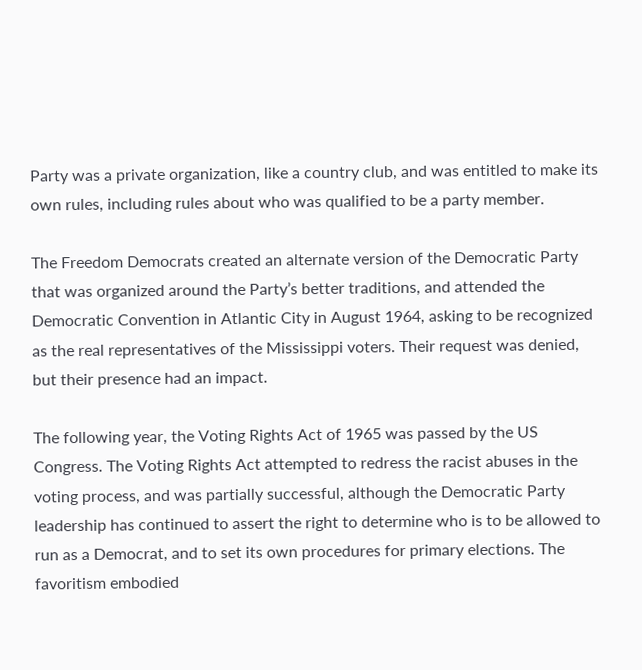Party was a private organization, like a country club, and was entitled to make its own rules, including rules about who was qualified to be a party member.

The Freedom Democrats created an alternate version of the Democratic Party that was organized around the Party’s better traditions, and attended the Democratic Convention in Atlantic City in August 1964, asking to be recognized as the real representatives of the Mississippi voters. Their request was denied, but their presence had an impact.

The following year, the Voting Rights Act of 1965 was passed by the US Congress. The Voting Rights Act attempted to redress the racist abuses in the voting process, and was partially successful, although the Democratic Party leadership has continued to assert the right to determine who is to be allowed to run as a Democrat, and to set its own procedures for primary elections. The favoritism embodied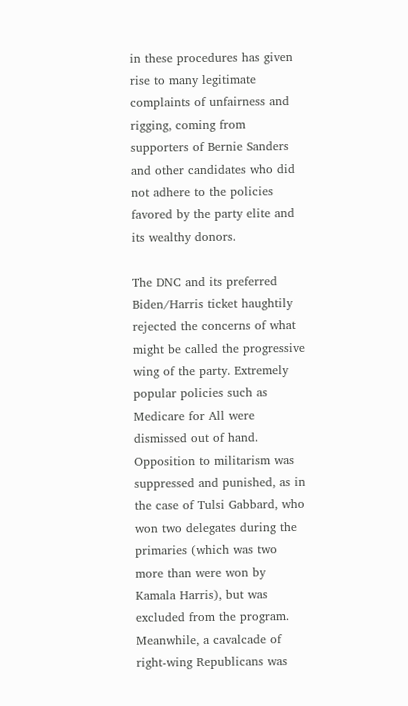in these procedures has given rise to many legitimate complaints of unfairness and rigging, coming from supporters of Bernie Sanders and other candidates who did not adhere to the policies favored by the party elite and its wealthy donors.

The DNC and its preferred Biden/Harris ticket haughtily rejected the concerns of what might be called the progressive wing of the party. Extremely popular policies such as Medicare for All were dismissed out of hand. Opposition to militarism was suppressed and punished, as in the case of Tulsi Gabbard, who won two delegates during the primaries (which was two more than were won by Kamala Harris), but was excluded from the program. Meanwhile, a cavalcade of right-wing Republicans was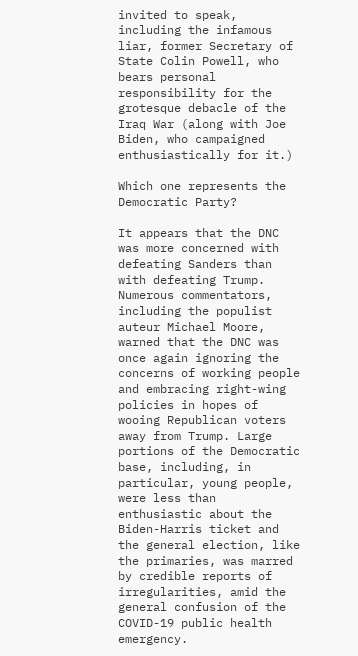invited to speak, including the infamous liar, former Secretary of State Colin Powell, who bears personal responsibility for the grotesque debacle of the Iraq War (along with Joe Biden, who campaigned enthusiastically for it.)

Which one represents the Democratic Party?

It appears that the DNC was more concerned with defeating Sanders than with defeating Trump. Numerous commentators, including the populist auteur Michael Moore, warned that the DNC was once again ignoring the concerns of working people and embracing right-wing policies in hopes of wooing Republican voters away from Trump. Large portions of the Democratic base, including, in particular, young people, were less than enthusiastic about the Biden-Harris ticket and the general election, like the primaries, was marred by credible reports of irregularities, amid the general confusion of the COVID-19 public health emergency.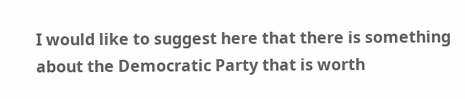I would like to suggest here that there is something about the Democratic Party that is worth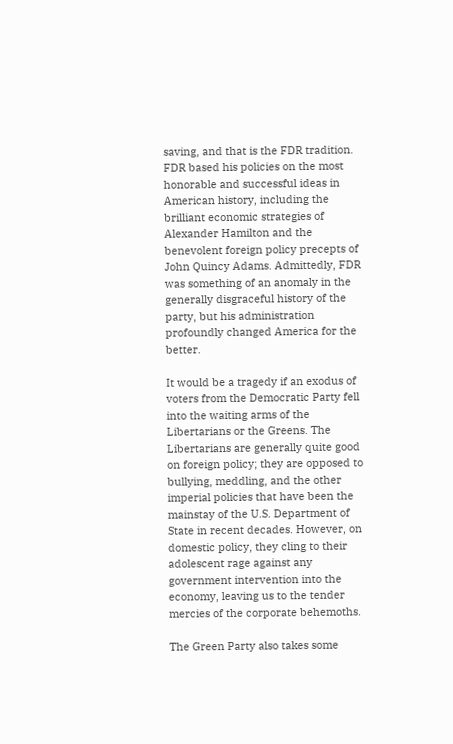saving, and that is the FDR tradition. FDR based his policies on the most honorable and successful ideas in American history, including the brilliant economic strategies of Alexander Hamilton and the benevolent foreign policy precepts of John Quincy Adams. Admittedly, FDR was something of an anomaly in the generally disgraceful history of the party, but his administration profoundly changed America for the better.

It would be a tragedy if an exodus of voters from the Democratic Party fell into the waiting arms of the Libertarians or the Greens. The Libertarians are generally quite good on foreign policy; they are opposed to bullying, meddling, and the other imperial policies that have been the mainstay of the U.S. Department of State in recent decades. However, on domestic policy, they cling to their adolescent rage against any government intervention into the economy, leaving us to the tender mercies of the corporate behemoths.

The Green Party also takes some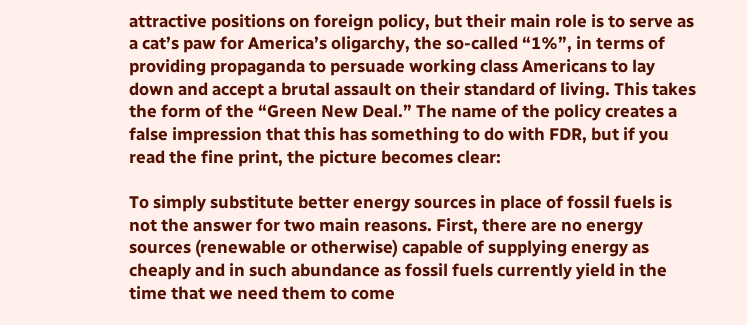attractive positions on foreign policy, but their main role is to serve as a cat’s paw for America’s oligarchy, the so-called “1%”, in terms of providing propaganda to persuade working class Americans to lay down and accept a brutal assault on their standard of living. This takes the form of the “Green New Deal.” The name of the policy creates a false impression that this has something to do with FDR, but if you read the fine print, the picture becomes clear:

To simply substitute better energy sources in place of fossil fuels is not the answer for two main reasons. First, there are no energy sources (renewable or otherwise) capable of supplying energy as cheaply and in such abundance as fossil fuels currently yield in the time that we need them to come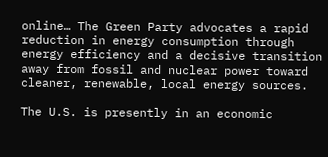online… The Green Party advocates a rapid reduction in energy consumption through energy efficiency and a decisive transition away from fossil and nuclear power toward cleaner, renewable, local energy sources.

The U.S. is presently in an economic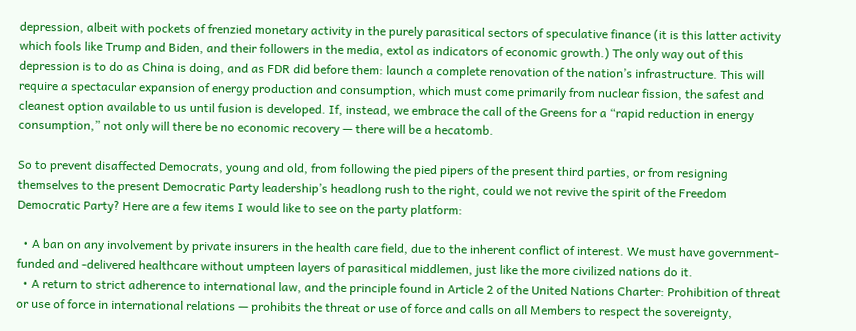depression, albeit with pockets of frenzied monetary activity in the purely parasitical sectors of speculative finance (it is this latter activity which fools like Trump and Biden, and their followers in the media, extol as indicators of economic growth.) The only way out of this depression is to do as China is doing, and as FDR did before them: launch a complete renovation of the nation’s infrastructure. This will require a spectacular expansion of energy production and consumption, which must come primarily from nuclear fission, the safest and cleanest option available to us until fusion is developed. If, instead, we embrace the call of the Greens for a “rapid reduction in energy consumption,” not only will there be no economic recovery — there will be a hecatomb.

So to prevent disaffected Democrats, young and old, from following the pied pipers of the present third parties, or from resigning themselves to the present Democratic Party leadership’s headlong rush to the right, could we not revive the spirit of the Freedom Democratic Party? Here are a few items I would like to see on the party platform:

  • A ban on any involvement by private insurers in the health care field, due to the inherent conflict of interest. We must have government-funded and -delivered healthcare without umpteen layers of parasitical middlemen, just like the more civilized nations do it.
  • A return to strict adherence to international law, and the principle found in Article 2 of the United Nations Charter: Prohibition of threat or use of force in international relations — prohibits the threat or use of force and calls on all Members to respect the sovereignty,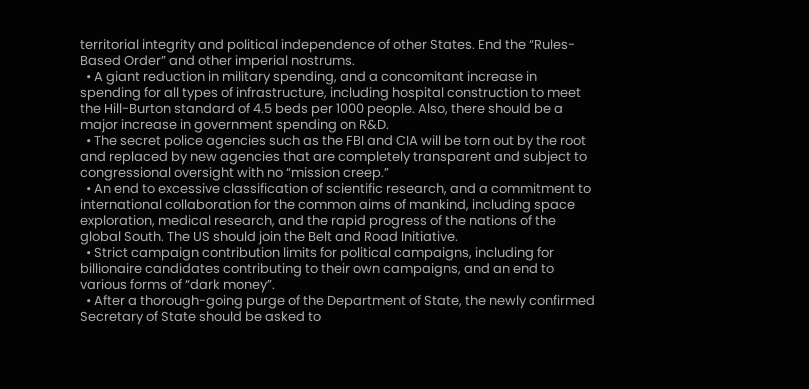territorial integrity and political independence of other States. End the “Rules-Based Order” and other imperial nostrums.
  • A giant reduction in military spending, and a concomitant increase in spending for all types of infrastructure, including hospital construction to meet the Hill-Burton standard of 4.5 beds per 1000 people. Also, there should be a major increase in government spending on R&D.
  • The secret police agencies such as the FBI and CIA will be torn out by the root and replaced by new agencies that are completely transparent and subject to congressional oversight with no “mission creep.”
  • An end to excessive classification of scientific research, and a commitment to international collaboration for the common aims of mankind, including space exploration, medical research, and the rapid progress of the nations of the global South. The US should join the Belt and Road Initiative.
  • Strict campaign contribution limits for political campaigns, including for billionaire candidates contributing to their own campaigns, and an end to various forms of “dark money”.
  • After a thorough-going purge of the Department of State, the newly confirmed Secretary of State should be asked to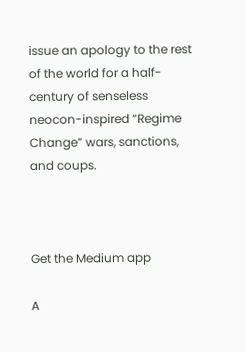issue an apology to the rest of the world for a half-century of senseless neocon-inspired “Regime Change” wars, sanctions, and coups.



Get the Medium app

A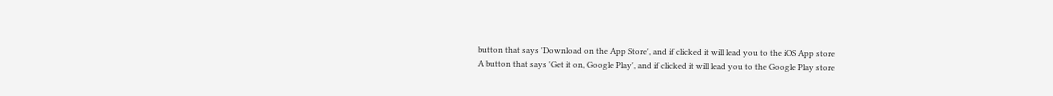button that says 'Download on the App Store', and if clicked it will lead you to the iOS App store
A button that says 'Get it on, Google Play', and if clicked it will lead you to the Google Play store